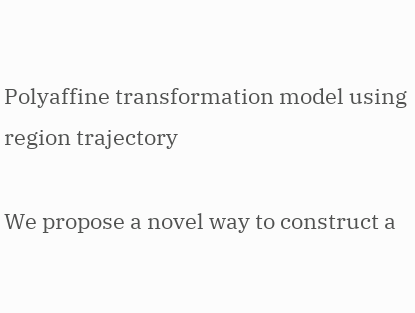Polyaffine transformation model using region trajectory

We propose a novel way to construct a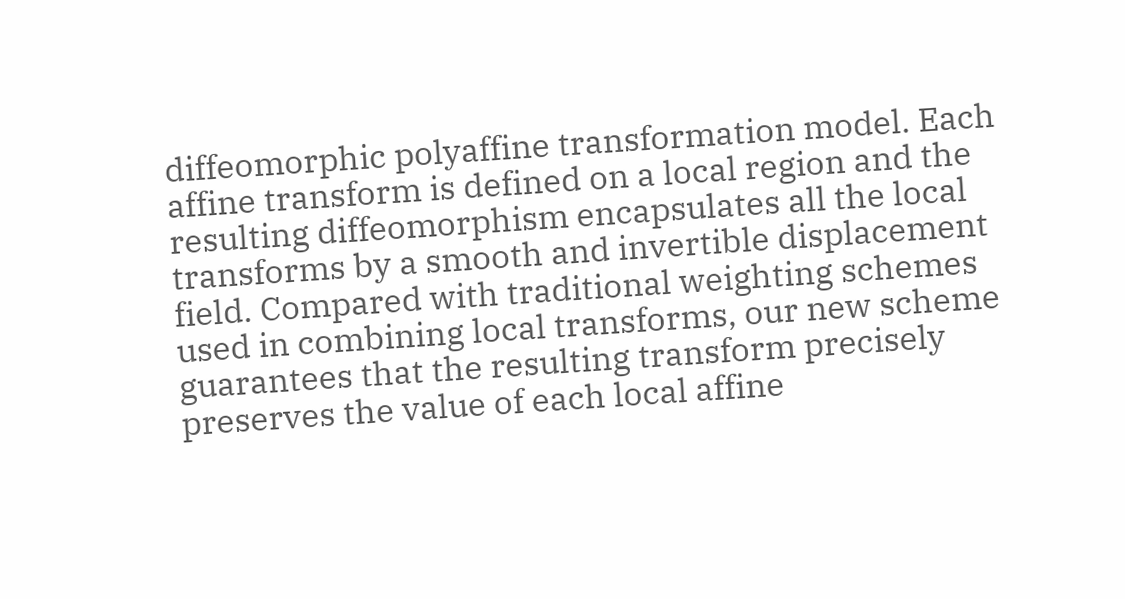diffeomorphic polyaffine transformation model. Each affine transform is defined on a local region and the resulting diffeomorphism encapsulates all the local transforms by a smooth and invertible displacement field. Compared with traditional weighting schemes used in combining local transforms, our new scheme guarantees that the resulting transform precisely preserves the value of each local affine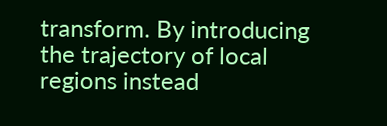transform. By introducing the trajectory of local regions instead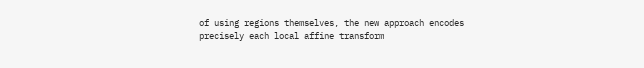of using regions themselves, the new approach encodes precisely each local affine transform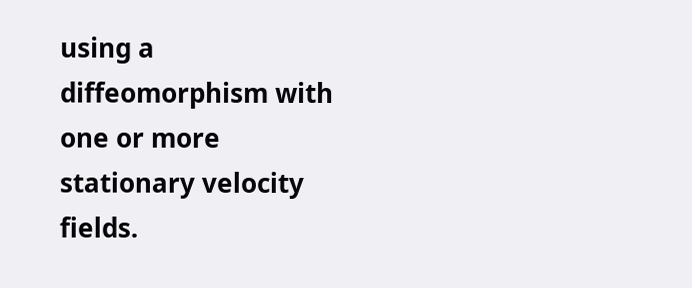using a diffeomorphism with one or more stationary velocity fields.